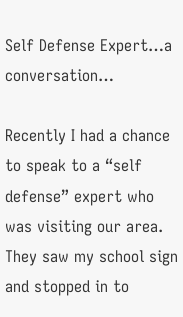Self Defense Expert…a conversation…

Recently I had a chance to speak to a “self defense” expert who was visiting our area. They saw my school sign and stopped in to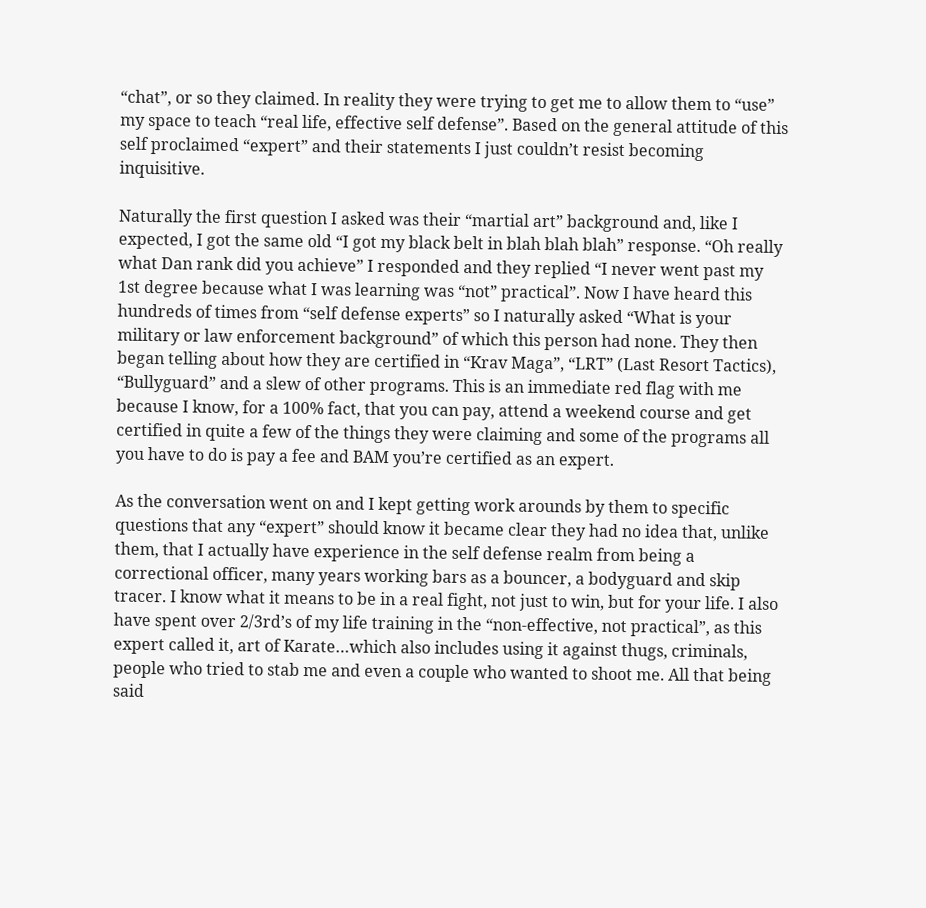“chat”, or so they claimed. In reality they were trying to get me to allow them to “use” my space to teach “real life, effective self defense”. Based on the general attitude of this self proclaimed “expert” and their statements I just couldn’t resist becoming inquisitive.

Naturally the first question I asked was their “martial art” background and, like I expected, I got the same old “I got my black belt in blah blah blah” response. “Oh really what Dan rank did you achieve” I responded and they replied “I never went past my 1st degree because what I was learning was “not” practical”. Now I have heard this hundreds of times from “self defense experts” so I naturally asked “What is your military or law enforcement background” of which this person had none. They then began telling about how they are certified in “Krav Maga”, “LRT” (Last Resort Tactics), “Bullyguard” and a slew of other programs. This is an immediate red flag with me because I know, for a 100% fact, that you can pay, attend a weekend course and get certified in quite a few of the things they were claiming and some of the programs all you have to do is pay a fee and BAM you’re certified as an expert.

As the conversation went on and I kept getting work arounds by them to specific questions that any “expert” should know it became clear they had no idea that, unlike them, that I actually have experience in the self defense realm from being a correctional officer, many years working bars as a bouncer, a bodyguard and skip tracer. I know what it means to be in a real fight, not just to win, but for your life. I also have spent over 2/3rd’s of my life training in the “non-effective, not practical”, as this expert called it, art of Karate…which also includes using it against thugs, criminals, people who tried to stab me and even a couple who wanted to shoot me. All that being said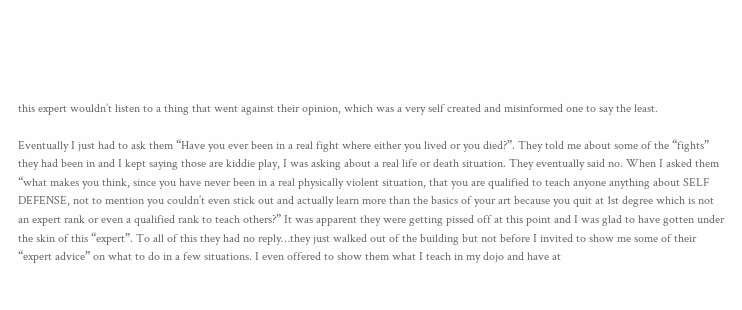this expert wouldn’t listen to a thing that went against their opinion, which was a very self created and misinformed one to say the least.

Eventually I just had to ask them “Have you ever been in a real fight where either you lived or you died?”. They told me about some of the “fights” they had been in and I kept saying those are kiddie play, I was asking about a real life or death situation. They eventually said no. When I asked them “what makes you think, since you have never been in a real physically violent situation, that you are qualified to teach anyone anything about SELF DEFENSE, not to mention you couldn’t even stick out and actually learn more than the basics of your art because you quit at 1st degree which is not an expert rank or even a qualified rank to teach others?” It was apparent they were getting pissed off at this point and I was glad to have gotten under the skin of this “expert”. To all of this they had no reply…they just walked out of the building but not before I invited to show me some of their “expert advice” on what to do in a few situations. I even offered to show them what I teach in my dojo and have at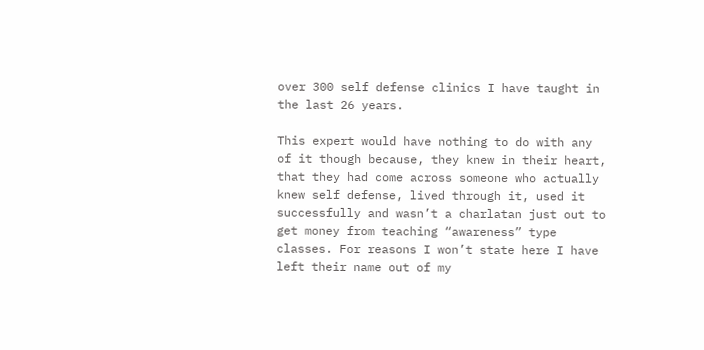over 300 self defense clinics I have taught in the last 26 years.

This expert would have nothing to do with any of it though because, they knew in their heart, that they had come across someone who actually knew self defense, lived through it, used it successfully and wasn’t a charlatan just out to get money from teaching “awareness” type classes. For reasons I won’t state here I have left their name out of my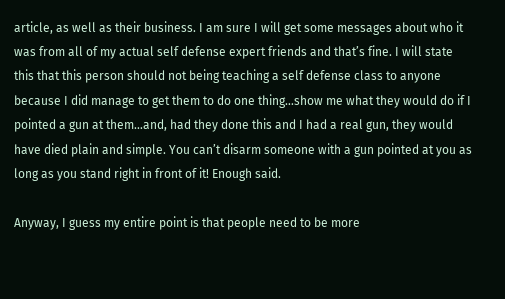article, as well as their business. I am sure I will get some messages about who it was from all of my actual self defense expert friends and that’s fine. I will state this that this person should not being teaching a self defense class to anyone because I did manage to get them to do one thing…show me what they would do if I pointed a gun at them…and, had they done this and I had a real gun, they would have died plain and simple. You can’t disarm someone with a gun pointed at you as long as you stand right in front of it! Enough said.

Anyway, I guess my entire point is that people need to be more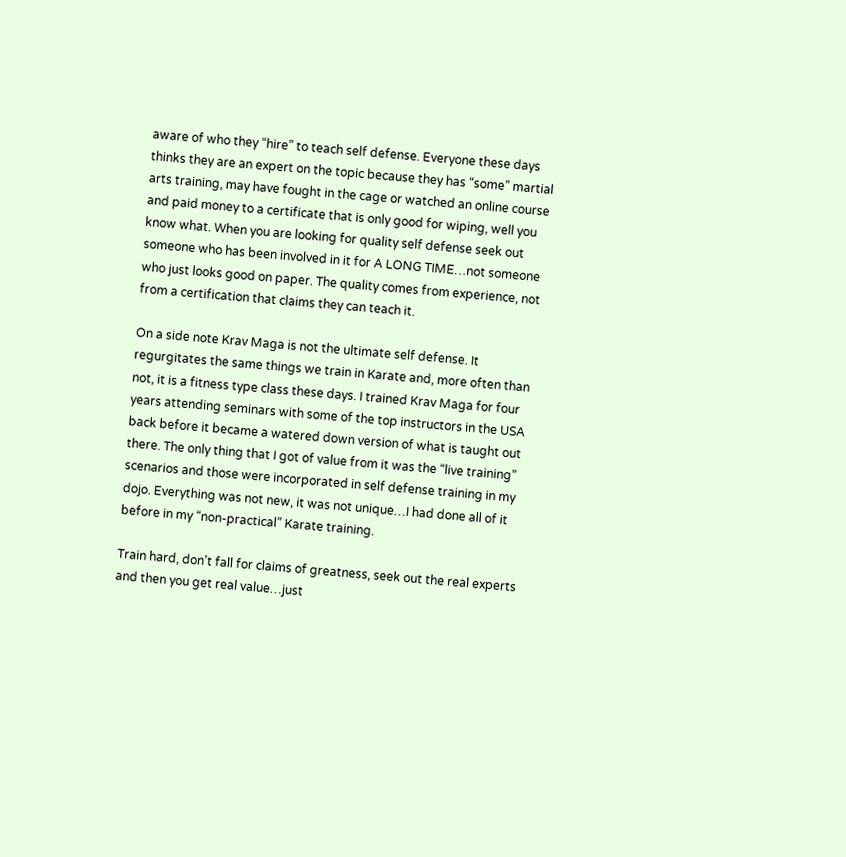aware of who they “hire” to teach self defense. Everyone these days thinks they are an expert on the topic because they has “some” martial arts training, may have fought in the cage or watched an online course and paid money to a certificate that is only good for wiping, well you know what. When you are looking for quality self defense seek out someone who has been involved in it for A LONG TIME…not someone who just looks good on paper. The quality comes from experience, not from a certification that claims they can teach it.

On a side note Krav Maga is not the ultimate self defense. It regurgitates the same things we train in Karate and, more often than not, it is a fitness type class these days. I trained Krav Maga for four years attending seminars with some of the top instructors in the USA back before it became a watered down version of what is taught out there. The only thing that I got of value from it was the “live training” scenarios and those were incorporated in self defense training in my dojo. Everything was not new, it was not unique…I had done all of it before in my “non-practical” Karate training.

Train hard, don’t fall for claims of greatness, seek out the real experts and then you get real value…just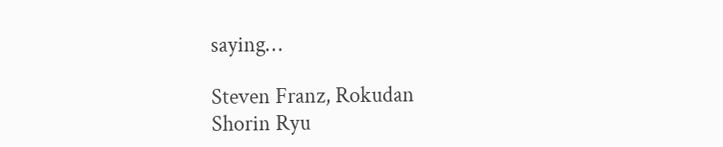saying…

Steven Franz, Rokudan
Shorin Ryu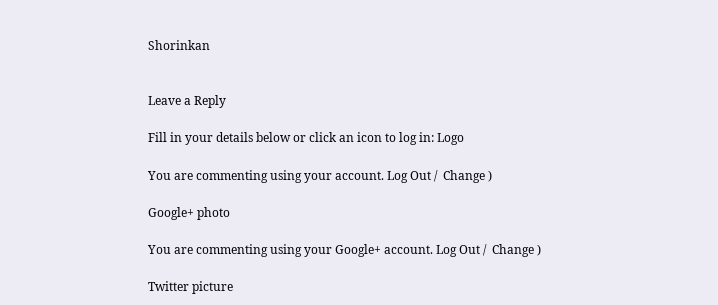Shorinkan


Leave a Reply

Fill in your details below or click an icon to log in: Logo

You are commenting using your account. Log Out /  Change )

Google+ photo

You are commenting using your Google+ account. Log Out /  Change )

Twitter picture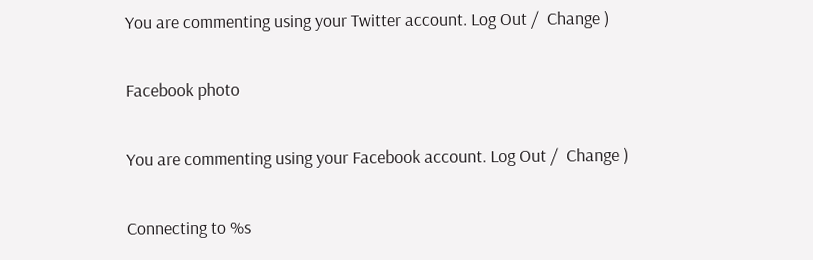You are commenting using your Twitter account. Log Out /  Change )

Facebook photo

You are commenting using your Facebook account. Log Out /  Change )

Connecting to %s